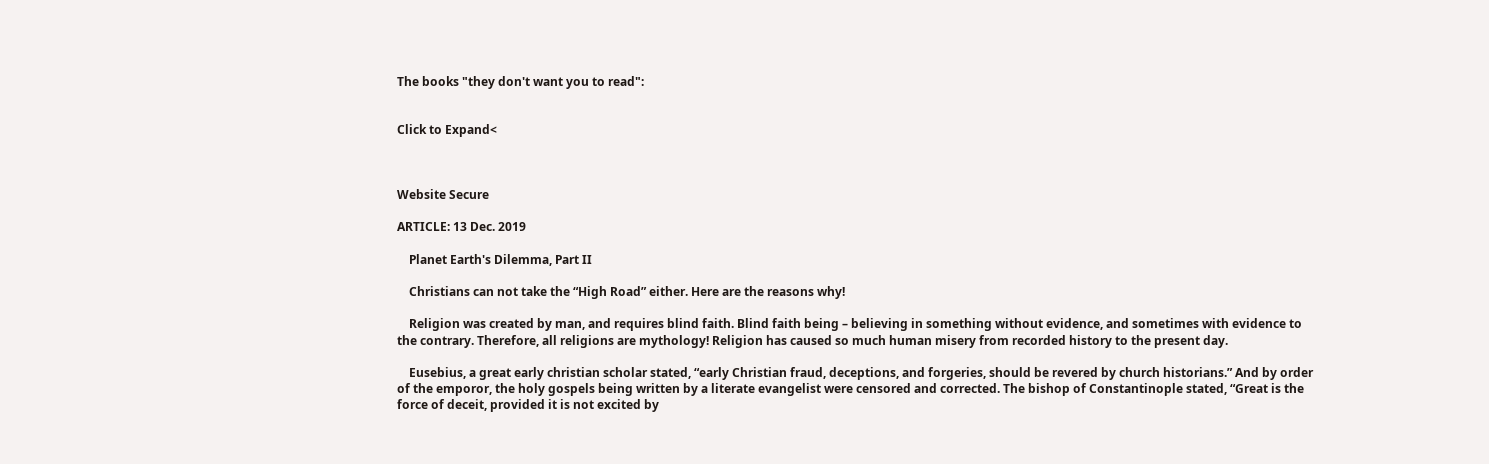The books "they don't want you to read":


Click to Expand<



Website Secure

ARTICLE: 13 Dec. 2019

    Planet Earth's Dilemma, Part II

    Christians can not take the “High Road” either. Here are the reasons why!

    Religion was created by man, and requires blind faith. Blind faith being – believing in something without evidence, and sometimes with evidence to the contrary. Therefore, all religions are mythology! Religion has caused so much human misery from recorded history to the present day.

    Eusebius, a great early christian scholar stated, “early Christian fraud, deceptions, and forgeries, should be revered by church historians.” And by order of the emporor, the holy gospels being written by a literate evangelist were censored and corrected. The bishop of Constantinople stated, “Great is the force of deceit, provided it is not excited by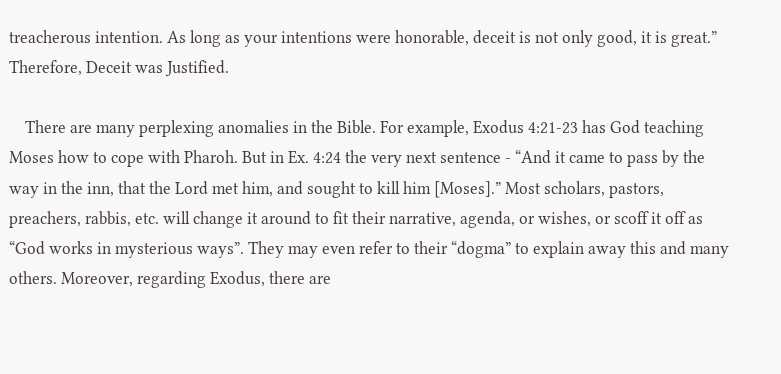treacherous intention. As long as your intentions were honorable, deceit is not only good, it is great.” Therefore, Deceit was Justified.

    There are many perplexing anomalies in the Bible. For example, Exodus 4:21-23 has God teaching Moses how to cope with Pharoh. But in Ex. 4:24 the very next sentence - “And it came to pass by the way in the inn, that the Lord met him, and sought to kill him [Moses].” Most scholars, pastors, preachers, rabbis, etc. will change it around to fit their narrative, agenda, or wishes, or scoff it off as “God works in mysterious ways”. They may even refer to their “dogma” to explain away this and many others. Moreover, regarding Exodus, there are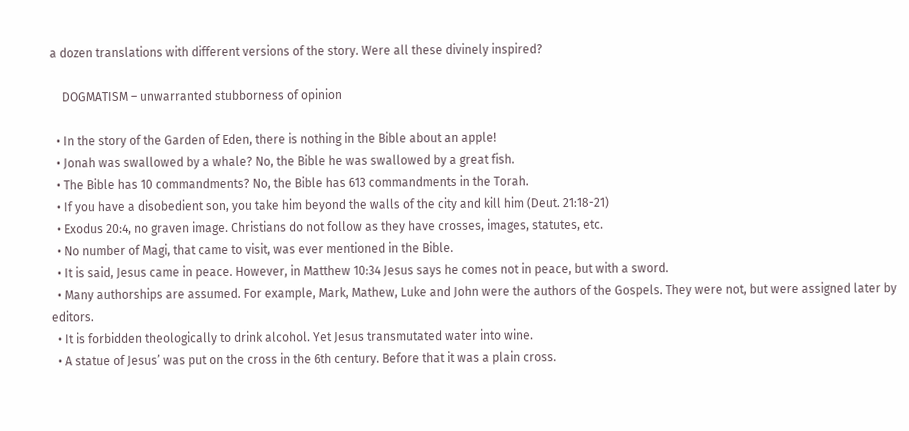a dozen translations with different versions of the story. Were all these divinely inspired?

    DOGMATISM – unwarranted stubborness of opinion

  • In the story of the Garden of Eden, there is nothing in the Bible about an apple!
  • Jonah was swallowed by a whale? No, the Bible he was swallowed by a great fish.
  • The Bible has 10 commandments? No, the Bible has 613 commandments in the Torah.
  • If you have a disobedient son, you take him beyond the walls of the city and kill him (Deut. 21:18-21)
  • Exodus 20:4, no graven image. Christians do not follow as they have crosses, images, statutes, etc.
  • No number of Magi, that came to visit, was ever mentioned in the Bible.
  • It is said, Jesus came in peace. However, in Matthew 10:34 Jesus says he comes not in peace, but with a sword.
  • Many authorships are assumed. For example, Mark, Mathew, Luke and John were the authors of the Gospels. They were not, but were assigned later by editors.
  • It is forbidden theologically to drink alcohol. Yet Jesus transmutated water into wine.
  • A statue of Jesus’ was put on the cross in the 6th century. Before that it was a plain cross.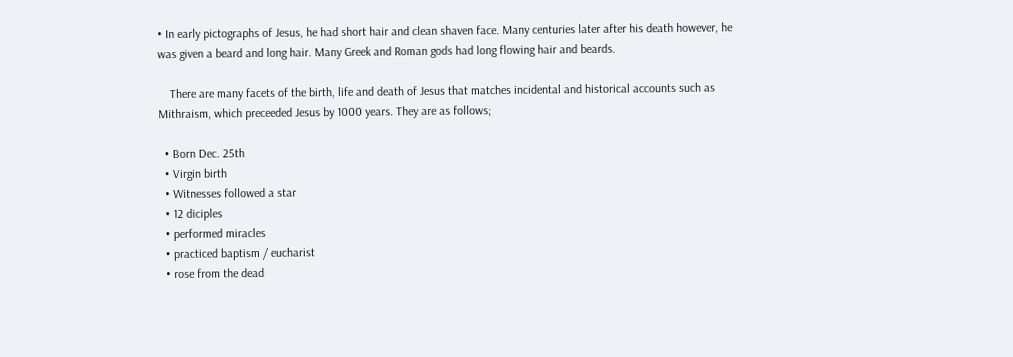• In early pictographs of Jesus, he had short hair and clean shaven face. Many centuries later after his death however, he was given a beard and long hair. Many Greek and Roman gods had long flowing hair and beards.

    There are many facets of the birth, life and death of Jesus that matches incidental and historical accounts such as Mithraism, which preceeded Jesus by 1000 years. They are as follows;

  • Born Dec. 25th
  • Virgin birth
  • Witnesses followed a star
  • 12 diciples
  • performed miracles
  • practiced baptism / eucharist
  • rose from the dead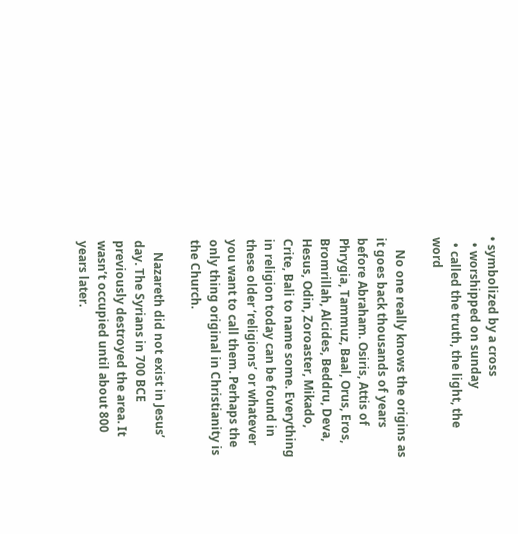• symbolized by a cross
  • worshipped on sunday
  • called the truth, the light, the word

    No one really knows the origins as it goes back thousands of years before Abraham. Osiris, Attis of Phrygia, Tammuz, Baal, Orus, Eros, Bromrillah, Alcides, Beddru, Deva, Hesus, Odin, Zoroaster, Mikado, Crite, Bali to name some. Everything in religion today can be found in these older ‘religions’ or whatever you want to call them. Perhaps the only thing original in Christianity is the Church.

    Nazareth did not exist in Jesus’ day. The Syrians in 700 BCE previously destroyed the area. It wasn’t occupied until about 800 years later.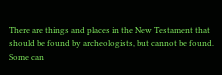There are things and places in the New Testament that should be found by archeologists, but cannot be found. Some can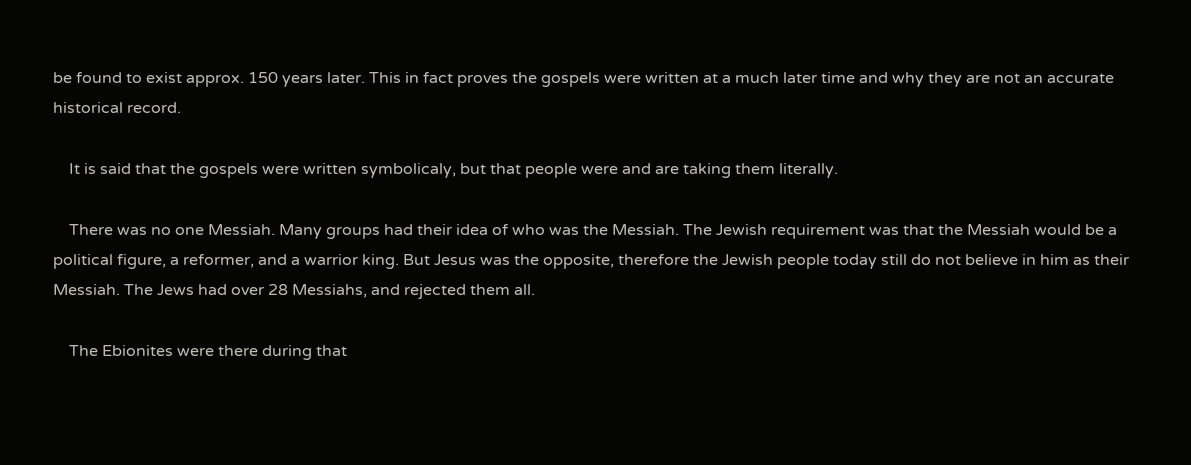be found to exist approx. 150 years later. This in fact proves the gospels were written at a much later time and why they are not an accurate historical record.

    It is said that the gospels were written symbolicaly, but that people were and are taking them literally.

    There was no one Messiah. Many groups had their idea of who was the Messiah. The Jewish requirement was that the Messiah would be a political figure, a reformer, and a warrior king. But Jesus was the opposite, therefore the Jewish people today still do not believe in him as their Messiah. The Jews had over 28 Messiahs, and rejected them all.

    The Ebionites were there during that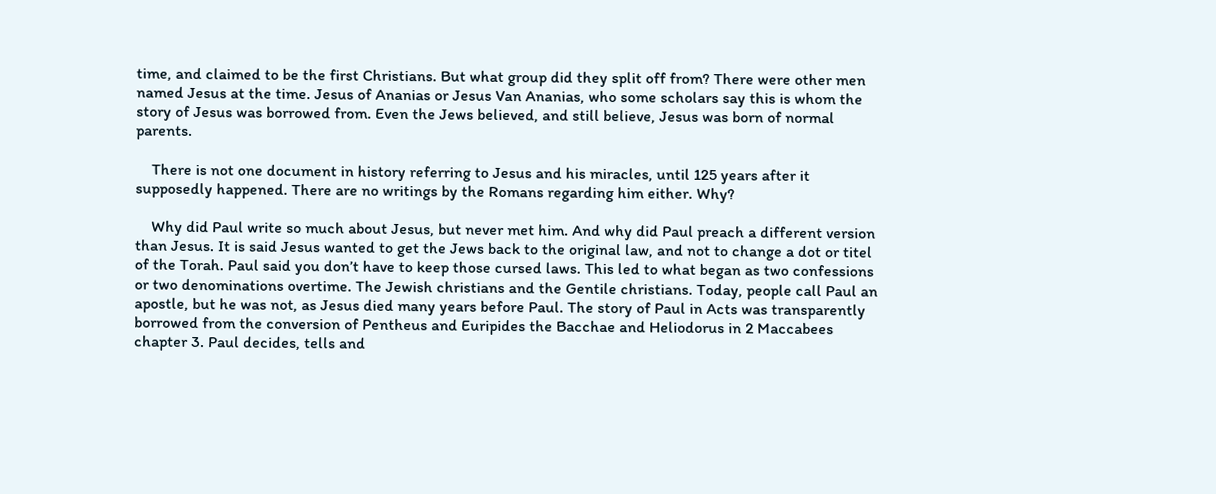time, and claimed to be the first Christians. But what group did they split off from? There were other men named Jesus at the time. Jesus of Ananias or Jesus Van Ananias, who some scholars say this is whom the story of Jesus was borrowed from. Even the Jews believed, and still believe, Jesus was born of normal parents.

    There is not one document in history referring to Jesus and his miracles, until 125 years after it supposedly happened. There are no writings by the Romans regarding him either. Why?

    Why did Paul write so much about Jesus, but never met him. And why did Paul preach a different version than Jesus. It is said Jesus wanted to get the Jews back to the original law, and not to change a dot or titel of the Torah. Paul said you don’t have to keep those cursed laws. This led to what began as two confessions or two denominations overtime. The Jewish christians and the Gentile christians. Today, people call Paul an apostle, but he was not, as Jesus died many years before Paul. The story of Paul in Acts was transparently borrowed from the conversion of Pentheus and Euripides the Bacchae and Heliodorus in 2 Maccabees chapter 3. Paul decides, tells and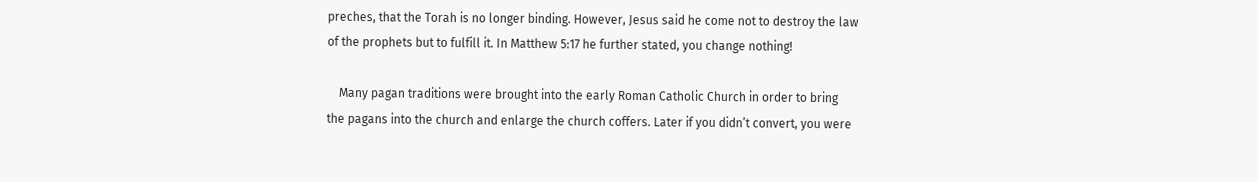preches, that the Torah is no longer binding. However, Jesus said he come not to destroy the law of the prophets but to fulfill it. In Matthew 5:17 he further stated, you change nothing!

    Many pagan traditions were brought into the early Roman Catholic Church in order to bring the pagans into the church and enlarge the church coffers. Later if you didn’t convert, you were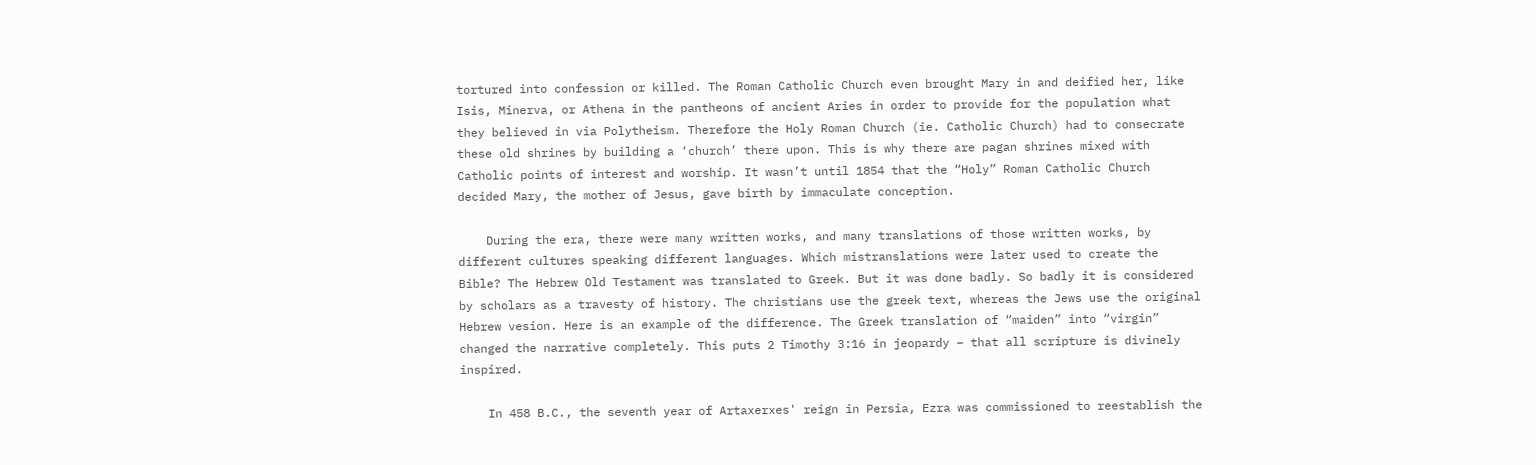tortured into confession or killed. The Roman Catholic Church even brought Mary in and deified her, like Isis, Minerva, or Athena in the pantheons of ancient Aries in order to provide for the population what they believed in via Polytheism. Therefore the Holy Roman Church (ie. Catholic Church) had to consecrate these old shrines by building a ‘church’ there upon. This is why there are pagan shrines mixed with Catholic points of interest and worship. It wasn’t until 1854 that the “Holy” Roman Catholic Church decided Mary, the mother of Jesus, gave birth by immaculate conception.

    During the era, there were many written works, and many translations of those written works, by different cultures speaking different languages. Which mistranslations were later used to create the Bible? The Hebrew Old Testament was translated to Greek. But it was done badly. So badly it is considered by scholars as a travesty of history. The christians use the greek text, whereas the Jews use the original Hebrew vesion. Here is an example of the difference. The Greek translation of “maiden” into “virgin” changed the narrative completely. This puts 2 Timothy 3:16 in jeopardy – that all scripture is divinely inspired.

    In 458 B.C., the seventh year of Artaxerxes' reign in Persia, Ezra was commissioned to reestablish the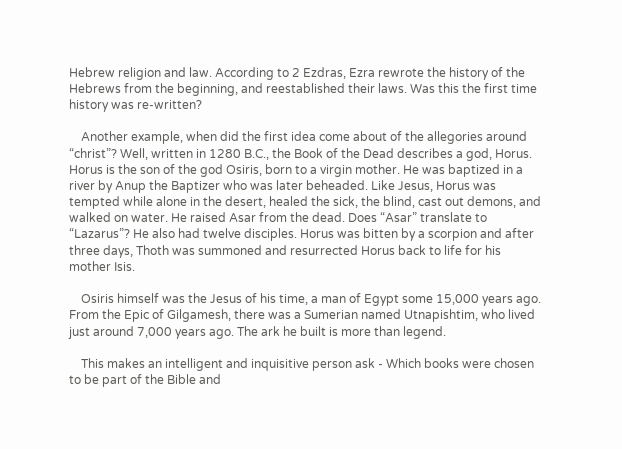Hebrew religion and law. According to 2 Ezdras, Ezra rewrote the history of the Hebrews from the beginning, and reestablished their laws. Was this the first time history was re-written?

    Another example, when did the first idea come about of the allegories around “christ”? Well, written in 1280 B.C., the Book of the Dead describes a god, Horus. Horus is the son of the god Osiris, born to a virgin mother. He was baptized in a river by Anup the Baptizer who was later beheaded. Like Jesus, Horus was tempted while alone in the desert, healed the sick, the blind, cast out demons, and walked on water. He raised Asar from the dead. Does “Asar” translate to “Lazarus”? He also had twelve disciples. Horus was bitten by a scorpion and after three days, Thoth was summoned and resurrected Horus back to life for his mother Isis.

    Osiris himself was the Jesus of his time, a man of Egypt some 15,000 years ago. From the Epic of Gilgamesh, there was a Sumerian named Utnapishtim, who lived just around 7,000 years ago. The ark he built is more than legend.

    This makes an intelligent and inquisitive person ask - Which books were chosen to be part of the Bible and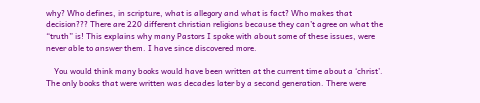why? Who defines, in scripture, what is allegory and what is fact? Who makes that decision??? There are 220 different christian religions because they can’t agree on what the “truth” is! This explains why many Pastors I spoke with about some of these issues, were never able to answer them. I have since discovered more.

    You would think many books would have been written at the current time about a ‘christ’. The only books that were written was decades later by a second generation. There were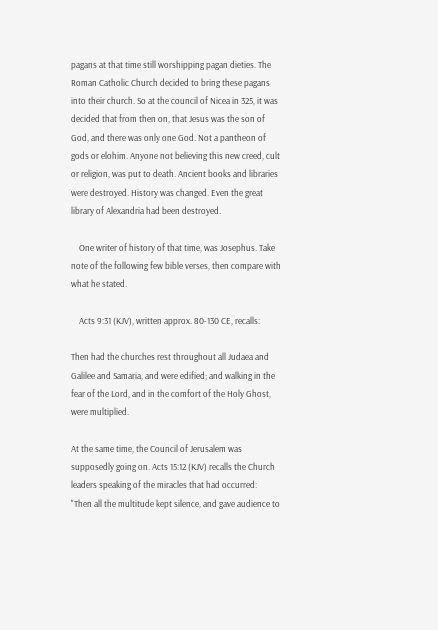pagans at that time still worshipping pagan dieties. The Roman Catholic Church decided to bring these pagans into their church. So at the council of Nicea in 325, it was decided that from then on, that Jesus was the son of God, and there was only one God. Not a pantheon of gods or elohim. Anyone not believing this new creed, cult or religion, was put to death. Ancient books and libraries were destroyed. History was changed. Even the great library of Alexandria had been destroyed.

    One writer of history of that time, was Josephus. Take note of the following few bible verses, then compare with what he stated.

    Acts 9:31 (KJV), written approx. 80-130 CE, recalls:

Then had the churches rest throughout all Judaea and Galilee and Samaria, and were edified; and walking in the fear of the Lord, and in the comfort of the Holy Ghost, were multiplied.

At the same time, the Council of Jerusalem was supposedly going on. Acts 15:12 (KJV) recalls the Church leaders speaking of the miracles that had occurred:
"Then all the multitude kept silence, and gave audience to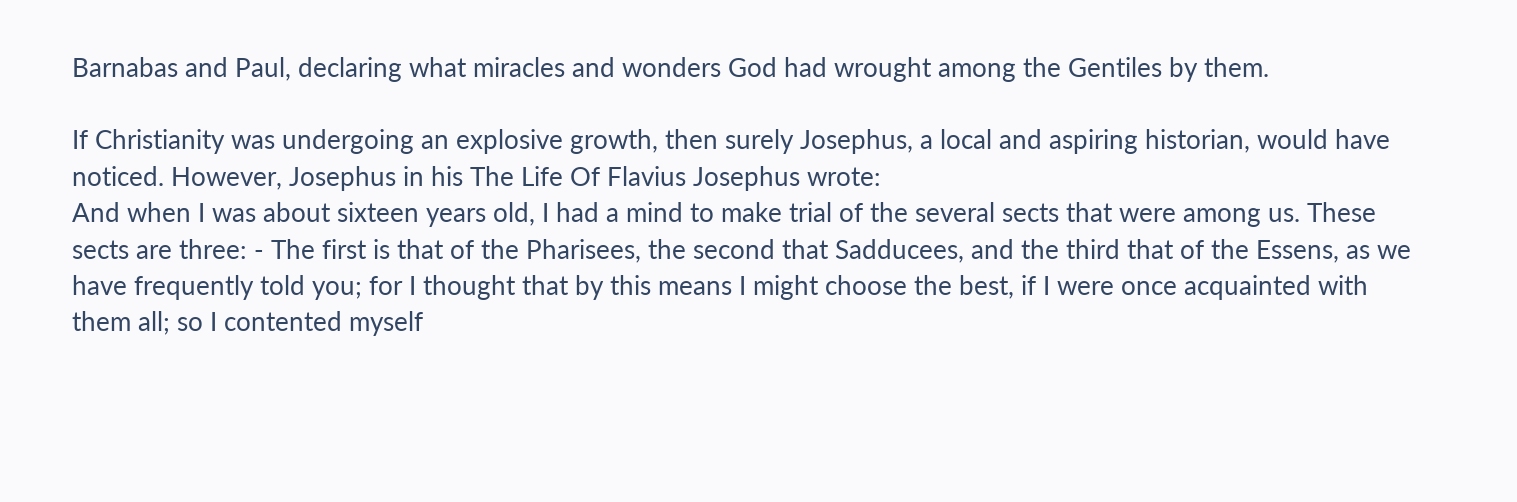Barnabas and Paul, declaring what miracles and wonders God had wrought among the Gentiles by them.

If Christianity was undergoing an explosive growth, then surely Josephus, a local and aspiring historian, would have noticed. However, Josephus in his The Life Of Flavius Josephus wrote:
And when I was about sixteen years old, I had a mind to make trial of the several sects that were among us. These sects are three: - The first is that of the Pharisees, the second that Sadducees, and the third that of the Essens, as we have frequently told you; for I thought that by this means I might choose the best, if I were once acquainted with them all; so I contented myself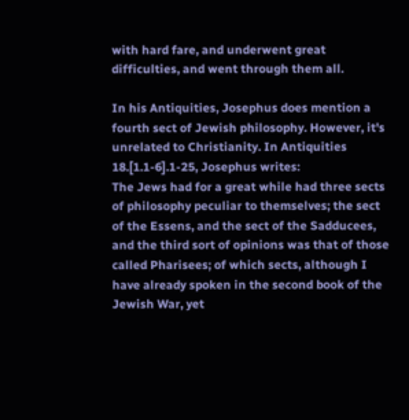with hard fare, and underwent great difficulties, and went through them all.

In his Antiquities, Josephus does mention a fourth sect of Jewish philosophy. However, it's unrelated to Christianity. In Antiquities 18.[1.1-6].1-25, Josephus writes:
The Jews had for a great while had three sects of philosophy peculiar to themselves; the sect of the Essens, and the sect of the Sadducees, and the third sort of opinions was that of those called Pharisees; of which sects, although I have already spoken in the second book of the Jewish War, yet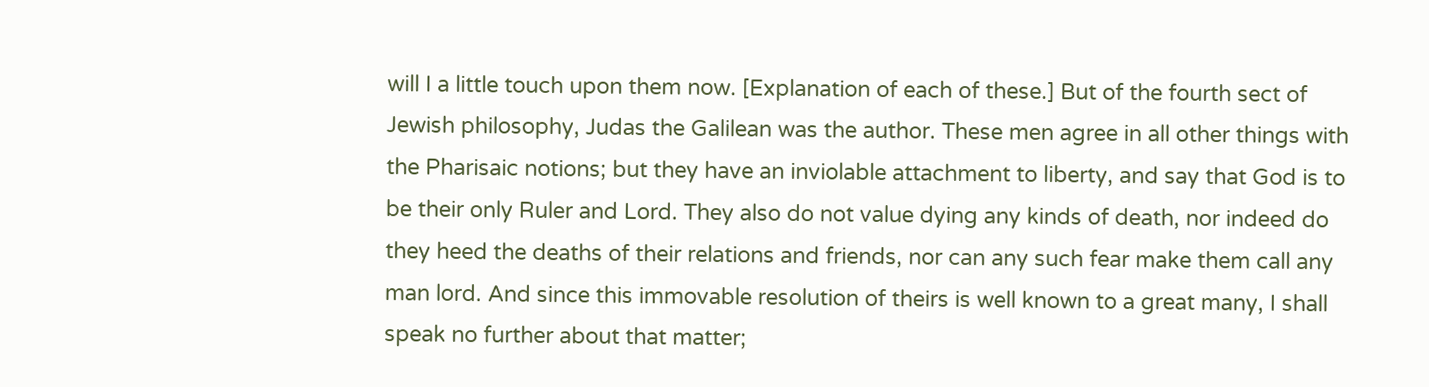will I a little touch upon them now. [Explanation of each of these.] But of the fourth sect of Jewish philosophy, Judas the Galilean was the author. These men agree in all other things with the Pharisaic notions; but they have an inviolable attachment to liberty, and say that God is to be their only Ruler and Lord. They also do not value dying any kinds of death, nor indeed do they heed the deaths of their relations and friends, nor can any such fear make them call any man lord. And since this immovable resolution of theirs is well known to a great many, I shall speak no further about that matter;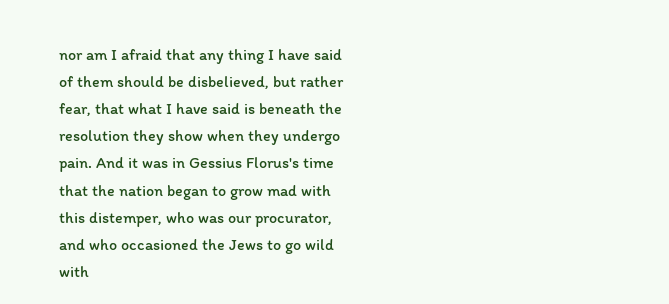nor am I afraid that any thing I have said of them should be disbelieved, but rather fear, that what I have said is beneath the resolution they show when they undergo pain. And it was in Gessius Florus's time that the nation began to grow mad with this distemper, who was our procurator, and who occasioned the Jews to go wild with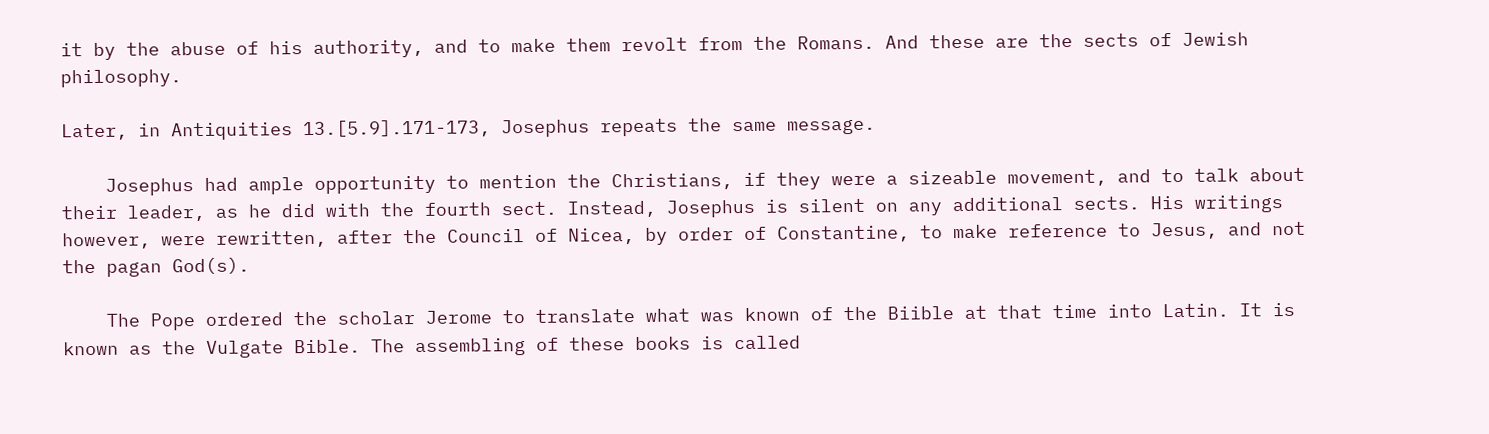it by the abuse of his authority, and to make them revolt from the Romans. And these are the sects of Jewish philosophy.

Later, in Antiquities 13.[5.9].171-173, Josephus repeats the same message.

    Josephus had ample opportunity to mention the Christians, if they were a sizeable movement, and to talk about their leader, as he did with the fourth sect. Instead, Josephus is silent on any additional sects. His writings however, were rewritten, after the Council of Nicea, by order of Constantine, to make reference to Jesus, and not the pagan God(s).

    The Pope ordered the scholar Jerome to translate what was known of the Biible at that time into Latin. It is known as the Vulgate Bible. The assembling of these books is called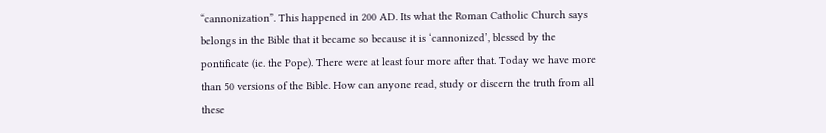“cannonization”. This happened in 200 AD. Its what the Roman Catholic Church says belongs in the Bible that it became so because it is ‘cannonized’, blessed by the pontificate (ie. the Pope). There were at least four more after that. Today we have more than 50 versions of the Bible. How can anyone read, study or discern the truth from all these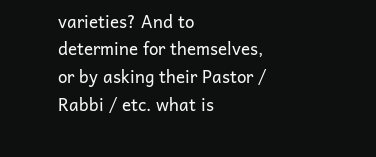varieties? And to determine for themselves, or by asking their Pastor / Rabbi / etc. what is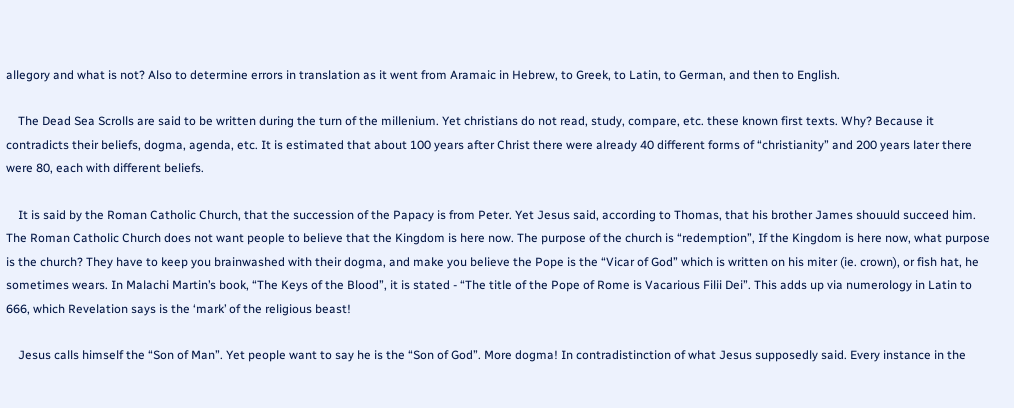allegory and what is not? Also to determine errors in translation as it went from Aramaic in Hebrew, to Greek, to Latin, to German, and then to English.

    The Dead Sea Scrolls are said to be written during the turn of the millenium. Yet christians do not read, study, compare, etc. these known first texts. Why? Because it contradicts their beliefs, dogma, agenda, etc. It is estimated that about 100 years after Christ there were already 40 different forms of “christianity” and 200 years later there were 80, each with different beliefs.

    It is said by the Roman Catholic Church, that the succession of the Papacy is from Peter. Yet Jesus said, according to Thomas, that his brother James shouuld succeed him. The Roman Catholic Church does not want people to believe that the Kingdom is here now. The purpose of the church is “redemption”, If the Kingdom is here now, what purpose is the church? They have to keep you brainwashed with their dogma, and make you believe the Pope is the “Vicar of God” which is written on his miter (ie. crown), or fish hat, he sometimes wears. In Malachi Martin’s book, “The Keys of the Blood”, it is stated - “The title of the Pope of Rome is Vacarious Filii Dei”. This adds up via numerology in Latin to 666, which Revelation says is the ‘mark’ of the religious beast!

    Jesus calls himself the “Son of Man”. Yet people want to say he is the “Son of God”. More dogma! In contradistinction of what Jesus supposedly said. Every instance in the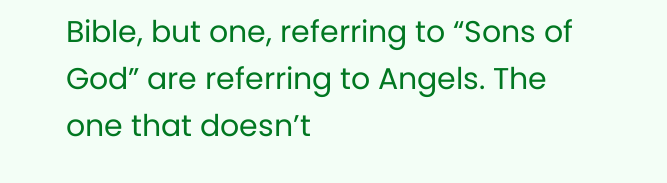Bible, but one, referring to “Sons of God” are referring to Angels. The one that doesn’t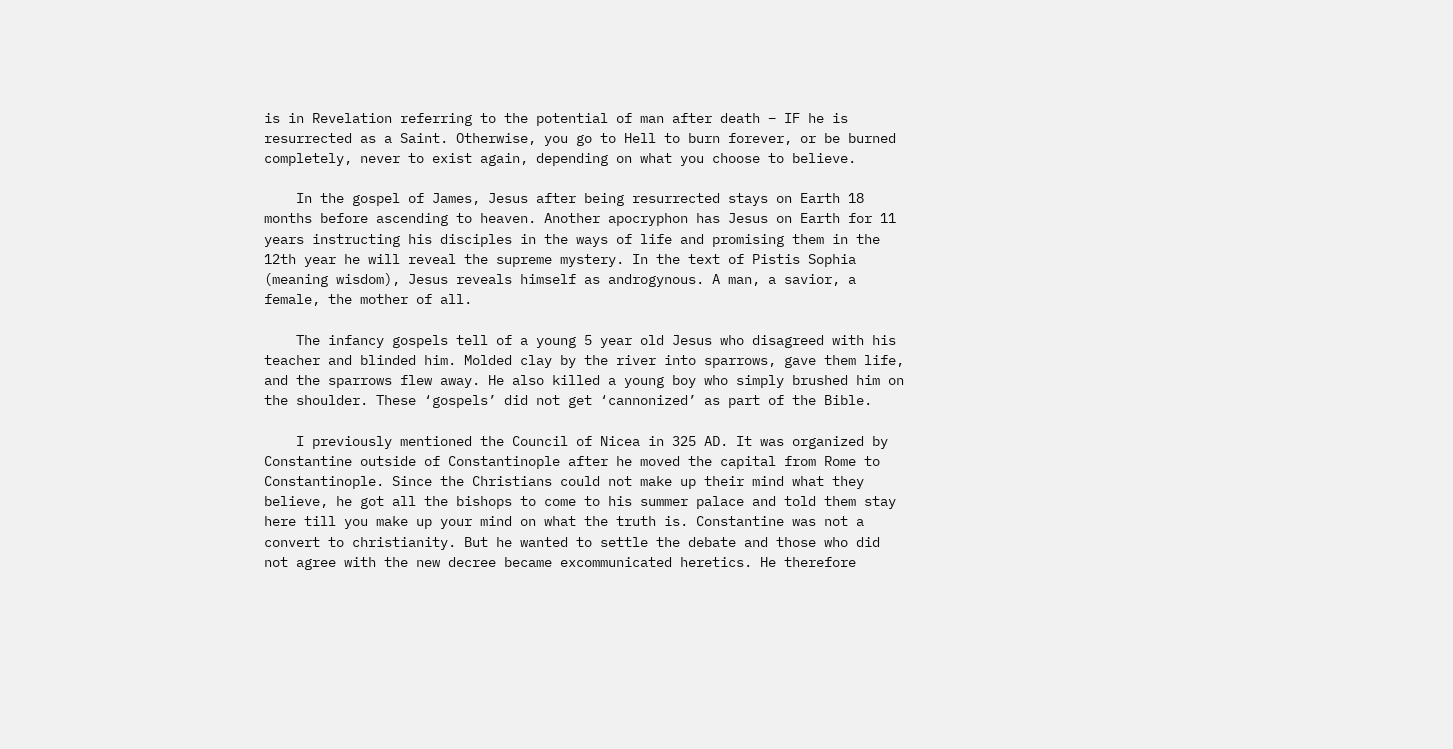is in Revelation referring to the potential of man after death – IF he is resurrected as a Saint. Otherwise, you go to Hell to burn forever, or be burned completely, never to exist again, depending on what you choose to believe.

    In the gospel of James, Jesus after being resurrected stays on Earth 18 months before ascending to heaven. Another apocryphon has Jesus on Earth for 11 years instructing his disciples in the ways of life and promising them in the 12th year he will reveal the supreme mystery. In the text of Pistis Sophia (meaning wisdom), Jesus reveals himself as androgynous. A man, a savior, a female, the mother of all.

    The infancy gospels tell of a young 5 year old Jesus who disagreed with his teacher and blinded him. Molded clay by the river into sparrows, gave them life, and the sparrows flew away. He also killed a young boy who simply brushed him on the shoulder. These ‘gospels’ did not get ‘cannonized’ as part of the Bible.

    I previously mentioned the Council of Nicea in 325 AD. It was organized by Constantine outside of Constantinople after he moved the capital from Rome to Constantinople. Since the Christians could not make up their mind what they believe, he got all the bishops to come to his summer palace and told them stay here till you make up your mind on what the truth is. Constantine was not a convert to christianity. But he wanted to settle the debate and those who did not agree with the new decree became excommunicated heretics. He therefore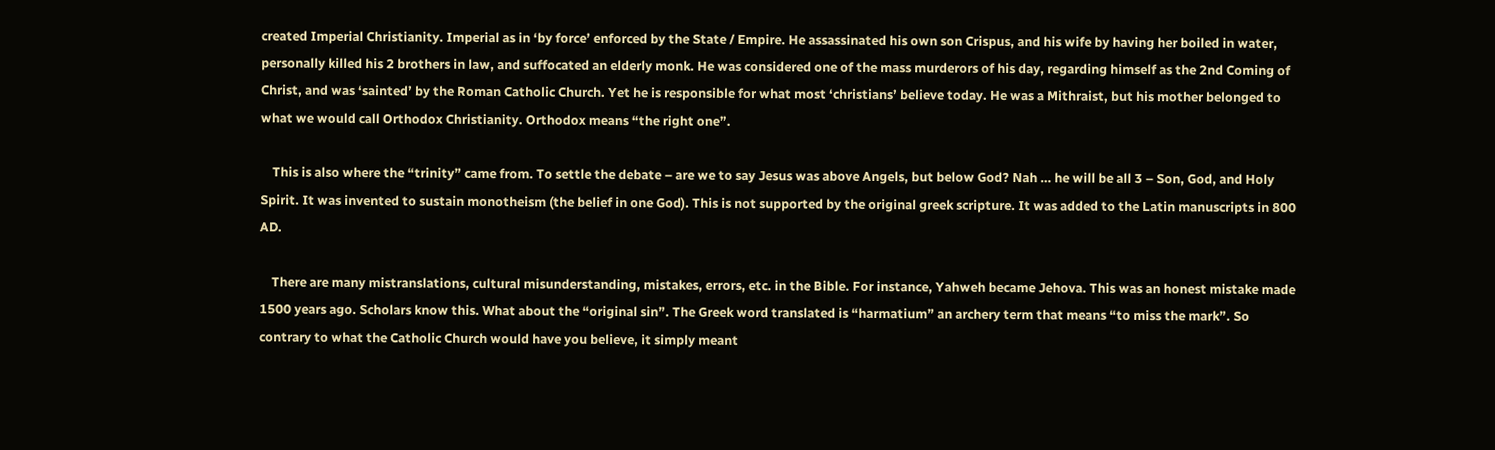created Imperial Christianity. Imperial as in ‘by force’ enforced by the State / Empire. He assassinated his own son Crispus, and his wife by having her boiled in water, personally killed his 2 brothers in law, and suffocated an elderly monk. He was considered one of the mass murderors of his day, regarding himself as the 2nd Coming of Christ, and was ‘sainted’ by the Roman Catholic Church. Yet he is responsible for what most ‘christians’ believe today. He was a Mithraist, but his mother belonged to what we would call Orthodox Christianity. Orthodox means “the right one”.

    This is also where the “trinity” came from. To settle the debate – are we to say Jesus was above Angels, but below God? Nah … he will be all 3 – Son, God, and Holy Spirit. It was invented to sustain monotheism (the belief in one God). This is not supported by the original greek scripture. It was added to the Latin manuscripts in 800 AD.

    There are many mistranslations, cultural misunderstanding, mistakes, errors, etc. in the Bible. For instance, Yahweh became Jehova. This was an honest mistake made 1500 years ago. Scholars know this. What about the “original sin”. The Greek word translated is “harmatium” an archery term that means “to miss the mark”. So contrary to what the Catholic Church would have you believe, it simply meant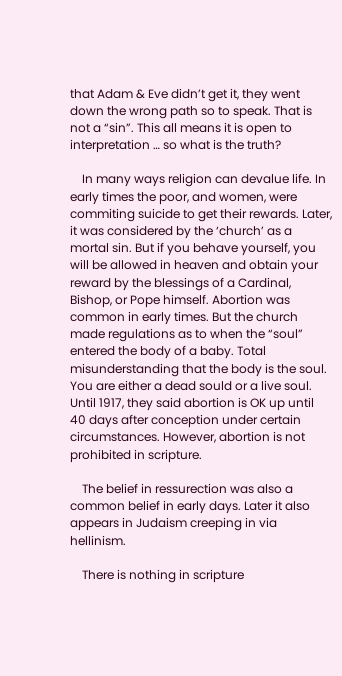that Adam & Eve didn’t get it, they went down the wrong path so to speak. That is not a “sin”. This all means it is open to interpretation … so what is the truth?

    In many ways religion can devalue life. In early times the poor, and women, were commiting suicide to get their rewards. Later, it was considered by the ‘church’ as a mortal sin. But if you behave yourself, you will be allowed in heaven and obtain your reward by the blessings of a Cardinal, Bishop, or Pope himself. Abortion was common in early times. But the church made regulations as to when the “soul” entered the body of a baby. Total misunderstanding that the body is the soul. You are either a dead sould or a live soul. Until 1917, they said abortion is OK up until 40 days after conception under certain circumstances. However, abortion is not prohibited in scripture.

    The belief in ressurection was also a common belief in early days. Later it also appears in Judaism creeping in via hellinism.

    There is nothing in scripture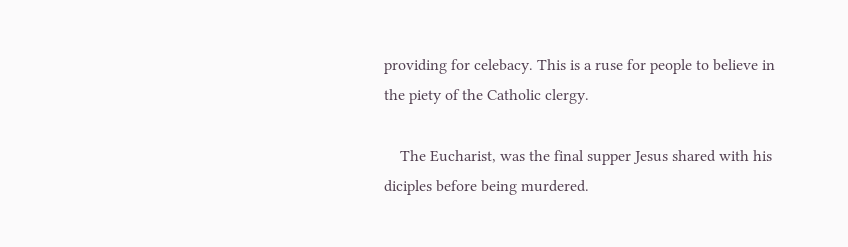providing for celebacy. This is a ruse for people to believe in the piety of the Catholic clergy.

    The Eucharist, was the final supper Jesus shared with his diciples before being murdered.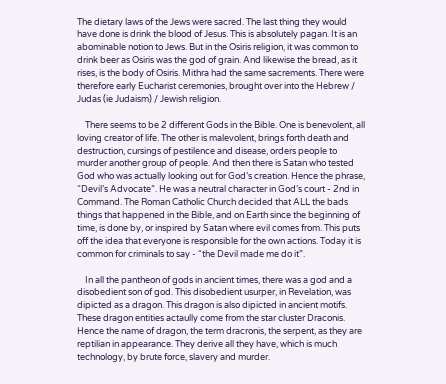The dietary laws of the Jews were sacred. The last thing they would have done is drink the blood of Jesus. This is absolutely pagan. It is an abominable notion to Jews. But in the Osiris religion, it was common to drink beer as Osiris was the god of grain. And likewise the bread, as it rises, is the body of Osiris. Mithra had the same sacrements. There were therefore early Eucharist ceremonies, brought over into the Hebrew / Judas (ie Judaism) / Jewish religion.

    There seems to be 2 different Gods in the Bible. One is benevolent, all loving creator of life. The other is malevolent, brings forth death and destruction, cursings of pestilence and disease, orders people to murder another group of people. And then there is Satan who tested God who was actually looking out for God’s creation. Hence the phrase, “Devil’s Advocate”. He was a neutral character in God’s court - 2nd in Command. The Roman Catholic Church decided that ALL the bads things that happened in the Bible, and on Earth since the beginning of time, is done by, or inspired by Satan where evil comes from. This puts off the idea that everyone is responsible for the own actions. Today it is common for criminals to say - “the Devil made me do it”.

    In all the pantheon of gods in ancient times, there was a god and a disobedient son of god. This disobedient usurper, in Revelation, was dipicted as a dragon. This dragon is also dipicted in ancient motifs. These dragon entities actaully come from the star cluster Draconis. Hence the name of dragon, the term dracronis, the serpent, as they are reptilian in appearance. They derive all they have, which is much technology, by brute force, slavery and murder.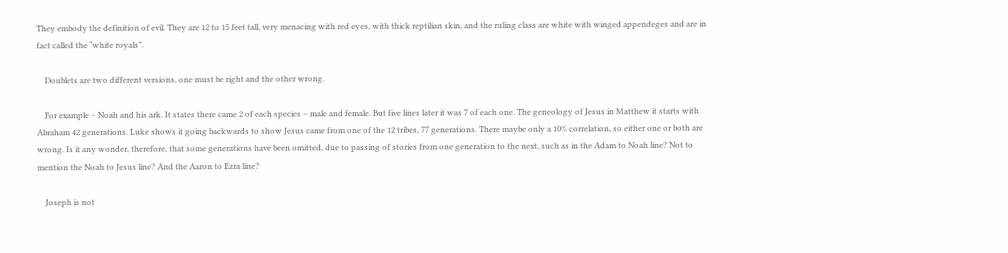They embody the definition of evil. They are 12 to 15 feet tall, very menacing with red eyes, with thick reptilian skin, and the ruling class are white with winged appendeges and are in fact called the “white royals”.

    Doublets are two different versions, one must be right and the other wrong.

    For example – Noah and his ark. It states there came 2 of each species – male and female. But five lines later it was 7 of each one. The geneology of Jesus in Matthew it starts with Abraham 42 generations. Luke shows it going backwards to show Jesus came from one of the 12 tribes, 77 generations. There maybe only a 10% correlation, so either one or both are wrong. Is it any wonder, therefore, that some generations have been omitted, due to passing of stories from one generation to the next, such as in the Adam to Noah line? Not to mention the Noah to Jesus line? And the Aaron to Ezra line?

    Joseph is not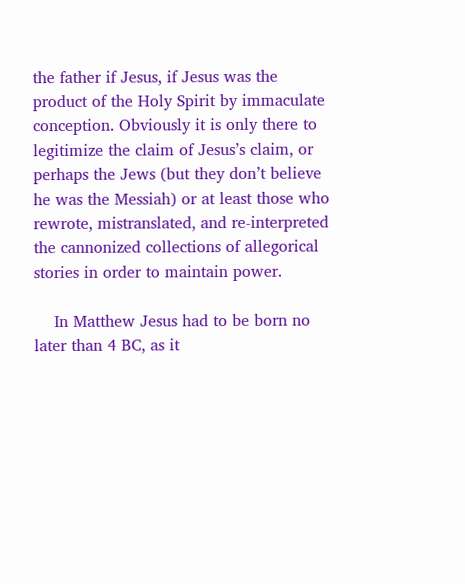the father if Jesus, if Jesus was the product of the Holy Spirit by immaculate conception. Obviously it is only there to legitimize the claim of Jesus’s claim, or perhaps the Jews (but they don’t believe he was the Messiah) or at least those who rewrote, mistranslated, and re-interpreted the cannonized collections of allegorical stories in order to maintain power.

    In Matthew Jesus had to be born no later than 4 BC, as it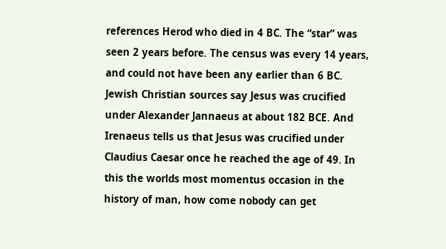references Herod who died in 4 BC. The “star” was seen 2 years before. The census was every 14 years, and could not have been any earlier than 6 BC. Jewish Christian sources say Jesus was crucified under Alexander Jannaeus at about 182 BCE. And Irenaeus tells us that Jesus was crucified under Claudius Caesar once he reached the age of 49. In this the worlds most momentus occasion in the history of man, how come nobody can get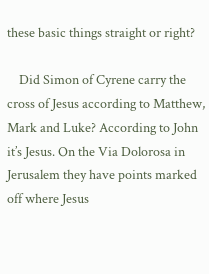these basic things straight or right?

    Did Simon of Cyrene carry the cross of Jesus according to Matthew, Mark and Luke? According to John it’s Jesus. On the Via Dolorosa in Jerusalem they have points marked off where Jesus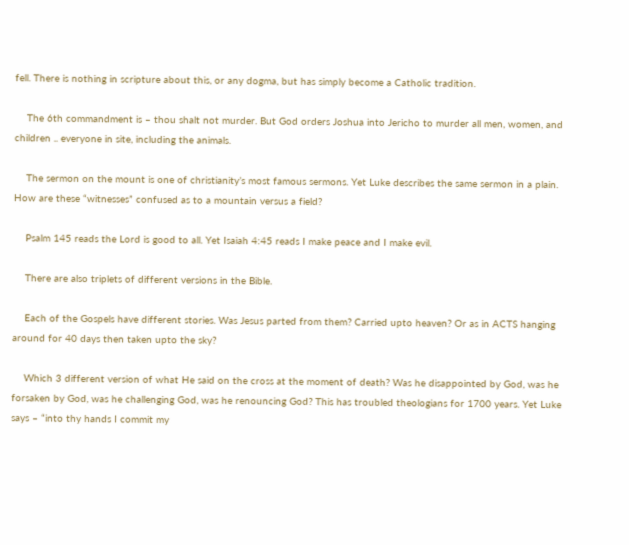fell. There is nothing in scripture about this, or any dogma, but has simply become a Catholic tradition.

    The 6th commandment is – thou shalt not murder. But God orders Joshua into Jericho to murder all men, women, and children .. everyone in site, including the animals.

    The sermon on the mount is one of christianity’s most famous sermons. Yet Luke describes the same sermon in a plain. How are these “witnesses” confused as to a mountain versus a field?

    Psalm 145 reads the Lord is good to all. Yet Isaiah 4:45 reads I make peace and I make evil.

    There are also triplets of different versions in the Bible.

    Each of the Gospels have different stories. Was Jesus parted from them? Carried upto heaven? Or as in ACTS hanging around for 40 days then taken upto the sky?

    Which 3 different version of what He said on the cross at the moment of death? Was he disappointed by God, was he forsaken by God, was he challenging God, was he renouncing God? This has troubled theologians for 1700 years. Yet Luke says – “into thy hands I commit my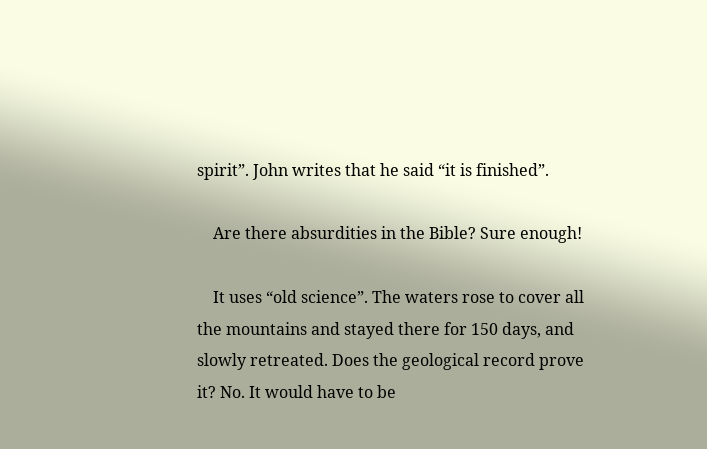spirit”. John writes that he said “it is finished”.

    Are there absurdities in the Bible? Sure enough!

    It uses “old science”. The waters rose to cover all the mountains and stayed there for 150 days, and slowly retreated. Does the geological record prove it? No. It would have to be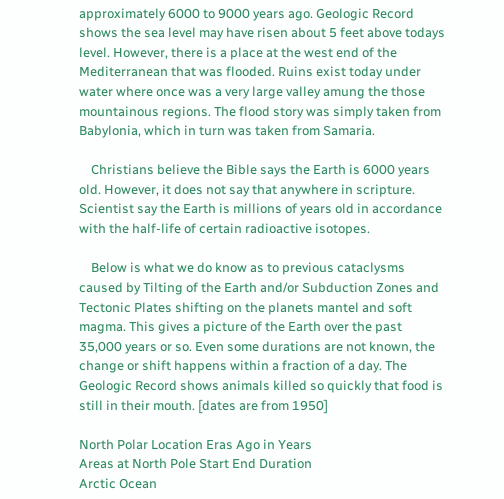approximately 6000 to 9000 years ago. Geologic Record shows the sea level may have risen about 5 feet above todays level. However, there is a place at the west end of the Mediterranean that was flooded. Ruins exist today under water where once was a very large valley amung the those mountainous regions. The flood story was simply taken from Babylonia, which in turn was taken from Samaria.

    Christians believe the Bible says the Earth is 6000 years old. However, it does not say that anywhere in scripture. Scientist say the Earth is millions of years old in accordance with the half-life of certain radioactive isotopes.

    Below is what we do know as to previous cataclysms caused by Tilting of the Earth and/or Subduction Zones and Tectonic Plates shifting on the planets mantel and soft magma. This gives a picture of the Earth over the past 35,000 years or so. Even some durations are not known, the change or shift happens within a fraction of a day. The Geologic Record shows animals killed so quickly that food is still in their mouth. [dates are from 1950]

North Polar Location Eras Ago in Years
Areas at North Pole Start End Duration
Arctic Ocean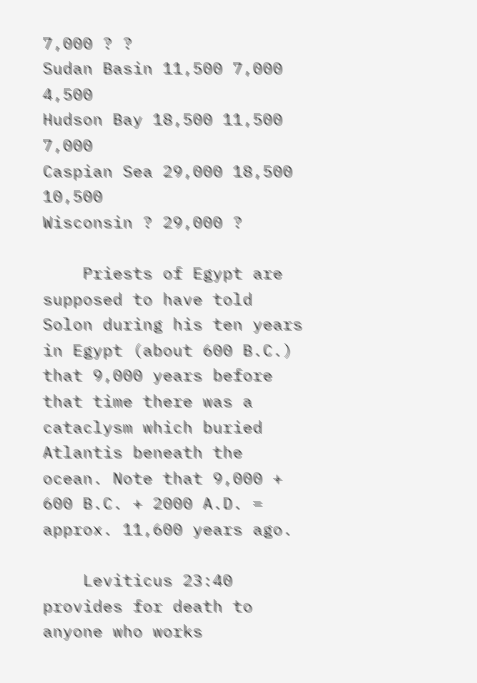7,000 ? ?
Sudan Basin 11,500 7,000 4,500
Hudson Bay 18,500 11,500 7,000
Caspian Sea 29,000 18,500 10,500
Wisconsin ? 29,000 ?

    Priests of Egypt are supposed to have told Solon during his ten years in Egypt (about 600 B.C.) that 9,000 years before that time there was a cataclysm which buried Atlantis beneath the ocean. Note that 9,000 + 600 B.C. + 2000 A.D. = approx. 11,600 years ago.

    Leviticus 23:40 provides for death to anyone who works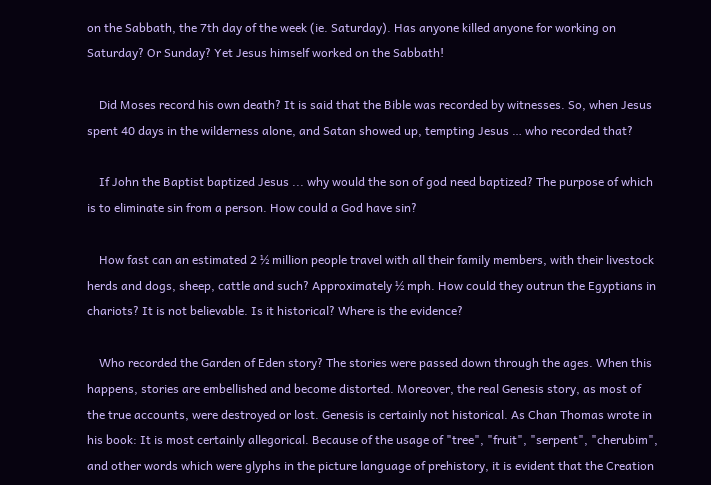on the Sabbath, the 7th day of the week (ie. Saturday). Has anyone killed anyone for working on Saturday? Or Sunday? Yet Jesus himself worked on the Sabbath!

    Did Moses record his own death? It is said that the Bible was recorded by witnesses. So, when Jesus spent 40 days in the wilderness alone, and Satan showed up, tempting Jesus … who recorded that?

    If John the Baptist baptized Jesus ... why would the son of god need baptized? The purpose of which is to eliminate sin from a person. How could a God have sin?

    How fast can an estimated 2 ½ million people travel with all their family members, with their livestock herds and dogs, sheep, cattle and such? Approximately ½ mph. How could they outrun the Egyptians in chariots? It is not believable. Is it historical? Where is the evidence?

    Who recorded the Garden of Eden story? The stories were passed down through the ages. When this happens, stories are embellished and become distorted. Moreover, the real Genesis story, as most of the true accounts, were destroyed or lost. Genesis is certainly not historical. As Chan Thomas wrote in his book: It is most certainly allegorical. Because of the usage of "tree", "fruit", "serpent", "cherubim", and other words which were glyphs in the picture language of prehistory, it is evident that the Creation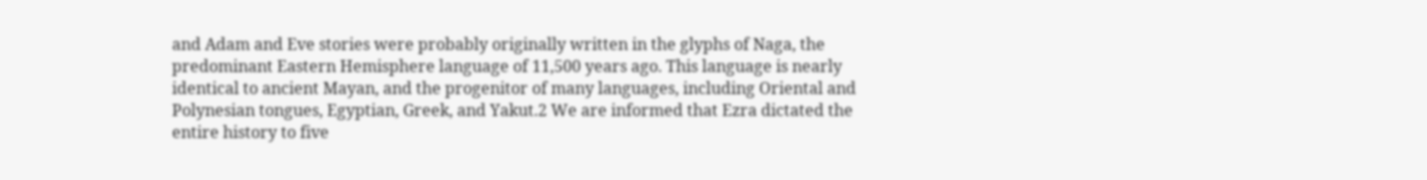and Adam and Eve stories were probably originally written in the glyphs of Naga, the predominant Eastern Hemisphere language of 11,500 years ago. This language is nearly identical to ancient Mayan, and the progenitor of many languages, including Oriental and Polynesian tongues, Egyptian, Greek, and Yakut.2 We are informed that Ezra dictated the entire history to five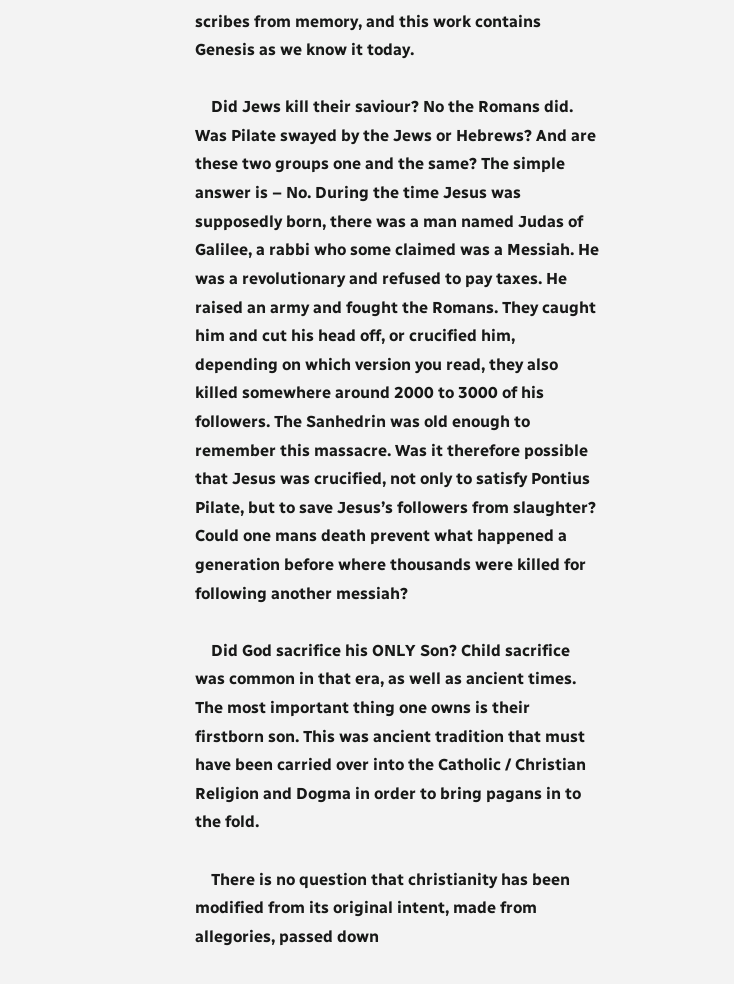scribes from memory, and this work contains Genesis as we know it today.

    Did Jews kill their saviour? No the Romans did. Was Pilate swayed by the Jews or Hebrews? And are these two groups one and the same? The simple answer is – No. During the time Jesus was supposedly born, there was a man named Judas of Galilee, a rabbi who some claimed was a Messiah. He was a revolutionary and refused to pay taxes. He raised an army and fought the Romans. They caught him and cut his head off, or crucified him, depending on which version you read, they also killed somewhere around 2000 to 3000 of his followers. The Sanhedrin was old enough to remember this massacre. Was it therefore possible that Jesus was crucified, not only to satisfy Pontius Pilate, but to save Jesus’s followers from slaughter? Could one mans death prevent what happened a generation before where thousands were killed for following another messiah?

    Did God sacrifice his ONLY Son? Child sacrifice was common in that era, as well as ancient times. The most important thing one owns is their firstborn son. This was ancient tradition that must have been carried over into the Catholic / Christian Religion and Dogma in order to bring pagans in to the fold.

    There is no question that christianity has been modified from its original intent, made from allegories, passed down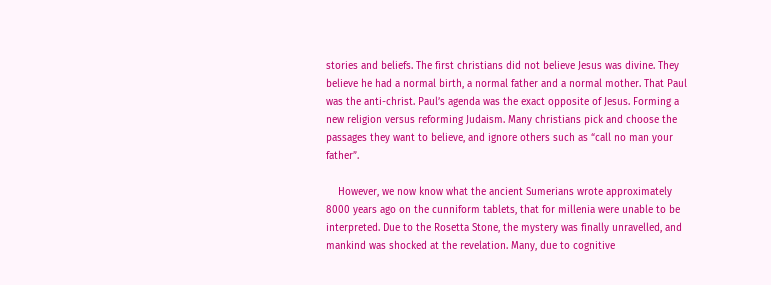stories and beliefs. The first christians did not believe Jesus was divine. They believe he had a normal birth, a normal father and a normal mother. That Paul was the anti-christ. Paul’s agenda was the exact opposite of Jesus. Forming a new religion versus reforming Judaism. Many christians pick and choose the passages they want to believe, and ignore others such as “call no man your father”.

    However, we now know what the ancient Sumerians wrote approximately 8000 years ago on the cunniform tablets, that for millenia were unable to be interpreted. Due to the Rosetta Stone, the mystery was finally unravelled, and mankind was shocked at the revelation. Many, due to cognitive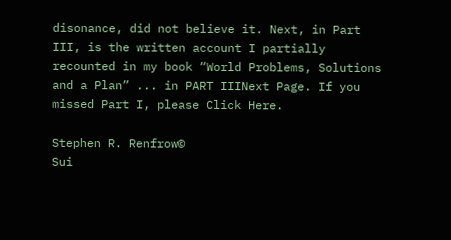disonance, did not believe it. Next, in Part III, is the written account I partially recounted in my book “World Problems, Solutions and a Plan” ... in PART IIINext Page. If you missed Part I, please Click Here.

Stephen R. Renfrow©
Sui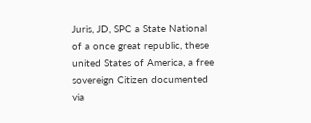Juris, JD, SPC a State National of a once great republic, these united States of America, a free sovereign Citizen documented via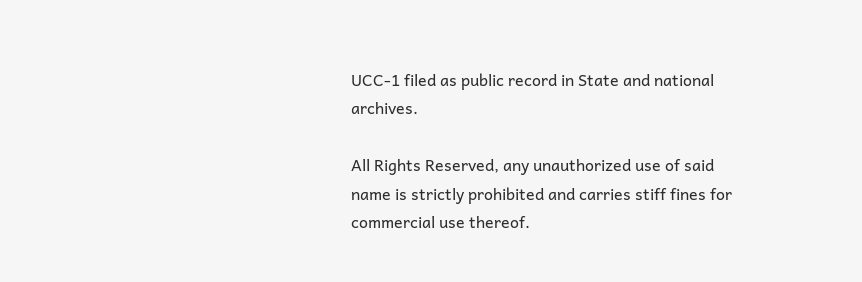UCC-1 filed as public record in State and national archives.

All Rights Reserved, any unauthorized use of said name is strictly prohibited and carries stiff fines for commercial use thereof.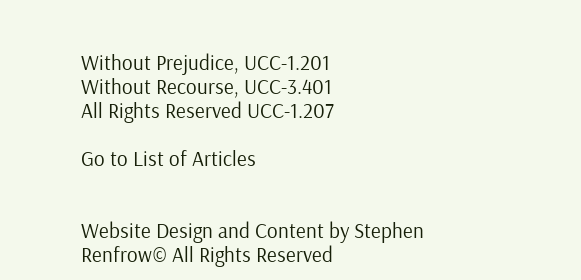Without Prejudice, UCC-1.201
Without Recourse, UCC-3.401
All Rights Reserved UCC-1.207

Go to List of Articles


Website Design and Content by Stephen Renfrow© All Rights Reserved